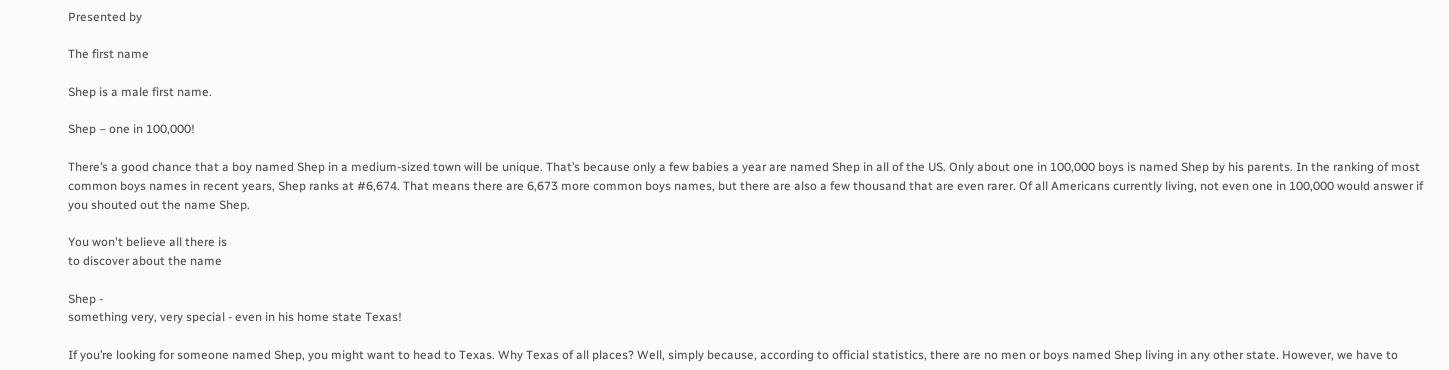Presented by

The first name

Shep is a male first name.

Shep – one in 100,000!

There’s a good chance that a boy named Shep in a medium-sized town will be unique. That’s because only a few babies a year are named Shep in all of the US. Only about one in 100,000 boys is named Shep by his parents. In the ranking of most common boys names in recent years, Shep ranks at #6,674. That means there are 6,673 more common boys names, but there are also a few thousand that are even rarer. Of all Americans currently living, not even one in 100,000 would answer if you shouted out the name Shep.

You won't believe all there is
to discover about the name

Shep -
something very, very special - even in his home state Texas!

If you’re looking for someone named Shep, you might want to head to Texas. Why Texas of all places? Well, simply because, according to official statistics, there are no men or boys named Shep living in any other state. However, we have to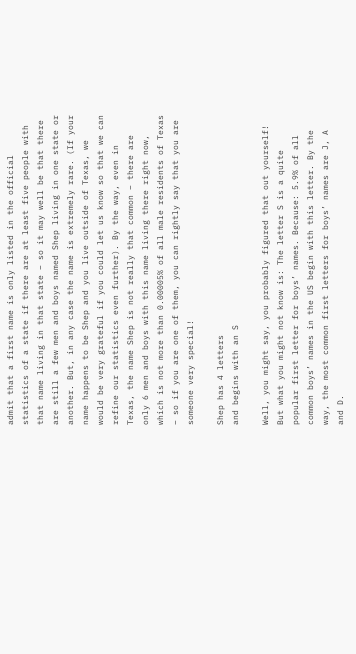admit that a first name is only listed in the official statistics of a state if there are at least five people with that name living in that state – so it may well be that there are still a few men and boys named Shep living in one state or another. But, in any case the name is extremely rare. (If your name happens to be Shep and you live outside of Texas, we would be very grateful if you could let us know so that we can refine our statistics even further). By the way, even in Texas, the name Shep is not really that common – there are only 6 men and boys with this name living there right now, which is not more than 0.00005% of all male residents of Texas – so if you are one of them, you can rightly say that you are someone very special!

Shep has 4 letters
and begins with an S

Well, you might say, you probably figured that out yourself! But what you might not know is: The letter S is a quite popular first letter for boys’ names. Because: 5.9% of all common boys’ names in the US begin with this letter. By the way, the most common first letters for boys’ names are J, A and D.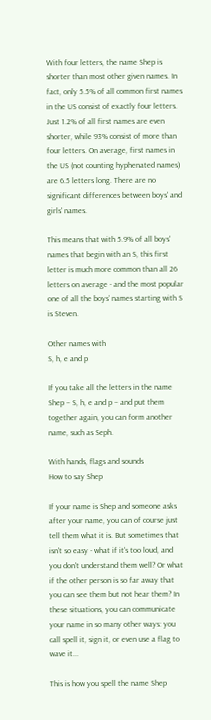With four letters, the name Shep is shorter than most other given names. In fact, only 5.5% of all common first names in the US consist of exactly four letters. Just 1.2% of all first names are even shorter, while 93% consist of more than four letters. On average, first names in the US (not counting hyphenated names) are 6.5 letters long. There are no significant differences between boys' and girls' names.

This means that with 5.9% of all boys' names that begin with an S, this first letter is much more common than all 26 letters on average - and the most popular one of all the boys’ names starting with S is Steven.

Other names with
S, h, e and p

If you take all the letters in the name Shep – S, h, e and p – and put them together again, you can form another name, such as Seph.

With hands, flags and sounds
How to say Shep

If your name is Shep and someone asks after your name, you can of course just tell them what it is. But sometimes that isn't so easy - what if it's too loud, and you don't understand them well? Or what if the other person is so far away that you can see them but not hear them? In these situations, you can communicate your name in so many other ways: you call spell it, sign it, or even use a flag to wave it...

This is how you spell the name Shep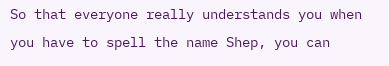So that everyone really understands you when you have to spell the name Shep, you can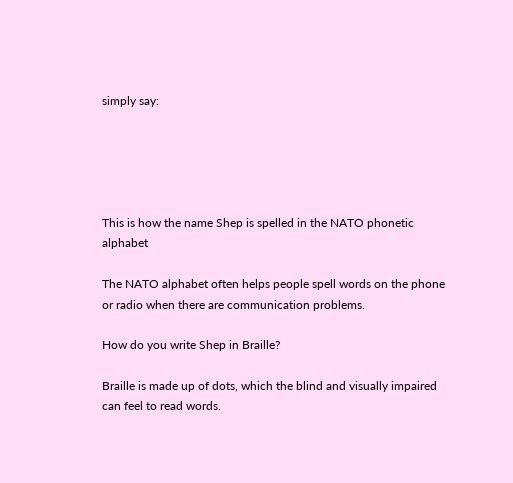simply say:





This is how the name Shep is spelled in the NATO phonetic alphabet

The NATO alphabet often helps people spell words on the phone or radio when there are communication problems.

How do you write Shep in Braille?

Braille is made up of dots, which the blind and visually impaired can feel to read words.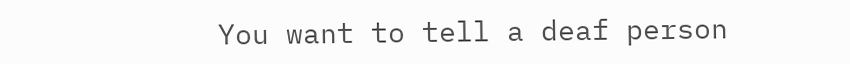You want to tell a deaf person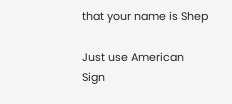that your name is Shep

Just use American Sign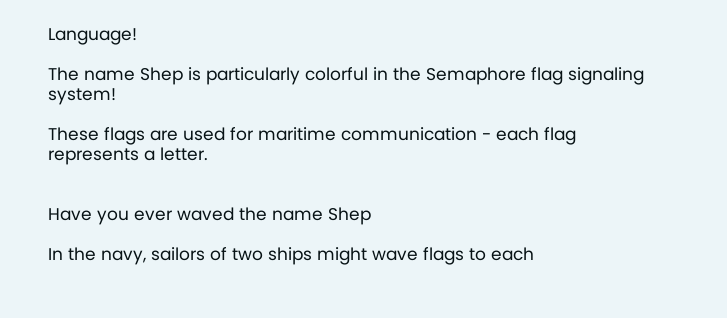Language!

The name Shep is particularly colorful in the Semaphore flag signaling system!

These flags are used for maritime communication - each flag represents a letter.


Have you ever waved the name Shep

In the navy, sailors of two ships might wave flags to each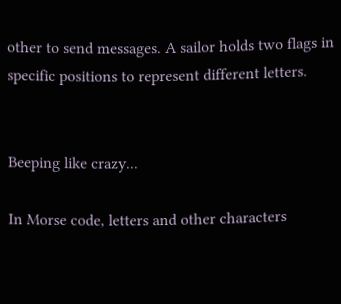other to send messages. A sailor holds two flags in specific positions to represent different letters.


Beeping like crazy...

In Morse code, letters and other characters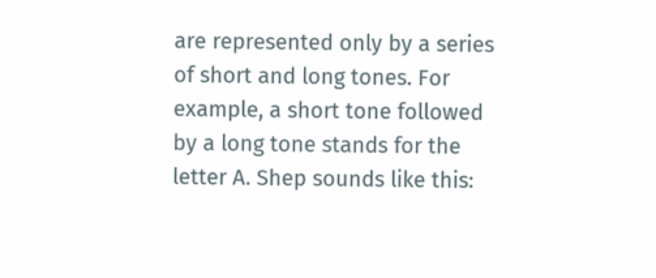are represented only by a series of short and long tones. For example, a short tone followed by a long tone stands for the letter A. Shep sounds like this: